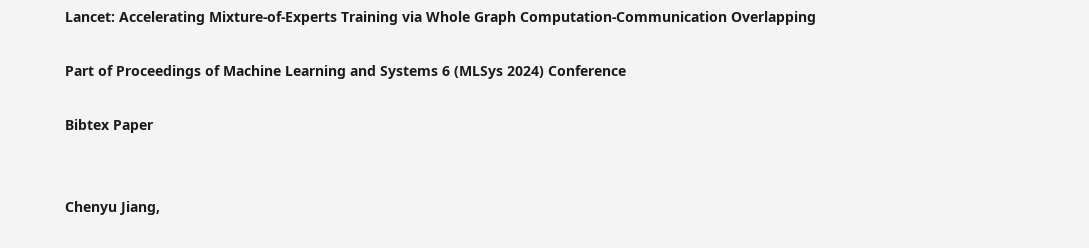Lancet: Accelerating Mixture-of-Experts Training via Whole Graph Computation-Communication Overlapping

Part of Proceedings of Machine Learning and Systems 6 (MLSys 2024) Conference

Bibtex Paper


Chenyu Jiang,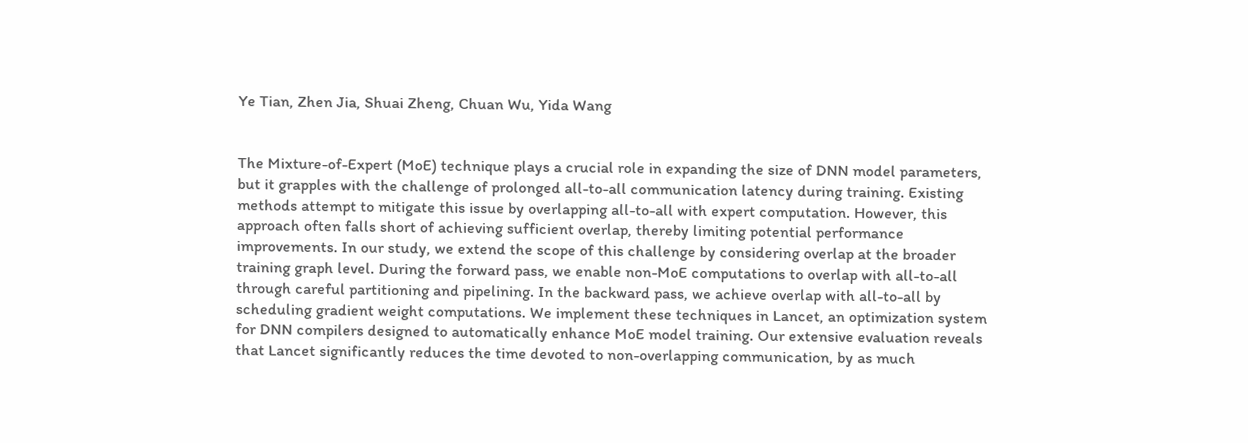Ye Tian, Zhen Jia, Shuai Zheng, Chuan Wu, Yida Wang


The Mixture-of-Expert (MoE) technique plays a crucial role in expanding the size of DNN model parameters, but it grapples with the challenge of prolonged all-to-all communication latency during training. Existing methods attempt to mitigate this issue by overlapping all-to-all with expert computation. However, this approach often falls short of achieving sufficient overlap, thereby limiting potential performance improvements. In our study, we extend the scope of this challenge by considering overlap at the broader training graph level. During the forward pass, we enable non-MoE computations to overlap with all-to-all through careful partitioning and pipelining. In the backward pass, we achieve overlap with all-to-all by scheduling gradient weight computations. We implement these techniques in Lancet, an optimization system for DNN compilers designed to automatically enhance MoE model training. Our extensive evaluation reveals that Lancet significantly reduces the time devoted to non-overlapping communication, by as much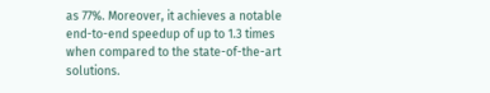as 77%. Moreover, it achieves a notable end-to-end speedup of up to 1.3 times when compared to the state-of-the-art solutions.